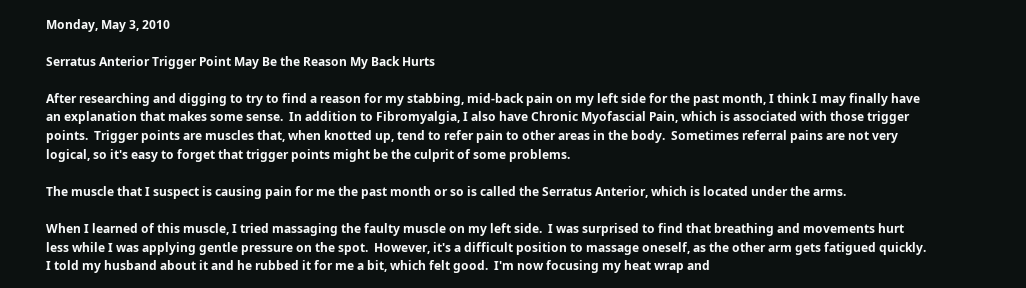Monday, May 3, 2010

Serratus Anterior Trigger Point May Be the Reason My Back Hurts

After researching and digging to try to find a reason for my stabbing, mid-back pain on my left side for the past month, I think I may finally have an explanation that makes some sense.  In addition to Fibromyalgia, I also have Chronic Myofascial Pain, which is associated with those trigger points.  Trigger points are muscles that, when knotted up, tend to refer pain to other areas in the body.  Sometimes referral pains are not very logical, so it's easy to forget that trigger points might be the culprit of some problems.

The muscle that I suspect is causing pain for me the past month or so is called the Serratus Anterior, which is located under the arms.

When I learned of this muscle, I tried massaging the faulty muscle on my left side.  I was surprised to find that breathing and movements hurt less while I was applying gentle pressure on the spot.  However, it's a difficult position to massage oneself, as the other arm gets fatigued quickly.  I told my husband about it and he rubbed it for me a bit, which felt good.  I'm now focusing my heat wrap and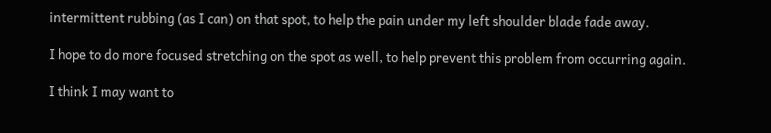intermittent rubbing (as I can) on that spot, to help the pain under my left shoulder blade fade away.

I hope to do more focused stretching on the spot as well, to help prevent this problem from occurring again.

I think I may want to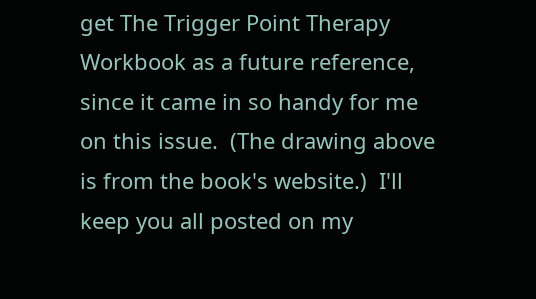get The Trigger Point Therapy Workbook as a future reference, since it came in so handy for me on this issue.  (The drawing above is from the book's website.)  I'll keep you all posted on my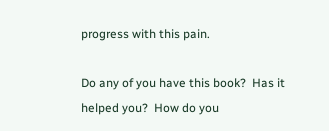progress with this pain.

Do any of you have this book?  Has it helped you?  How do you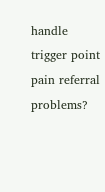handle trigger point pain referral problems?